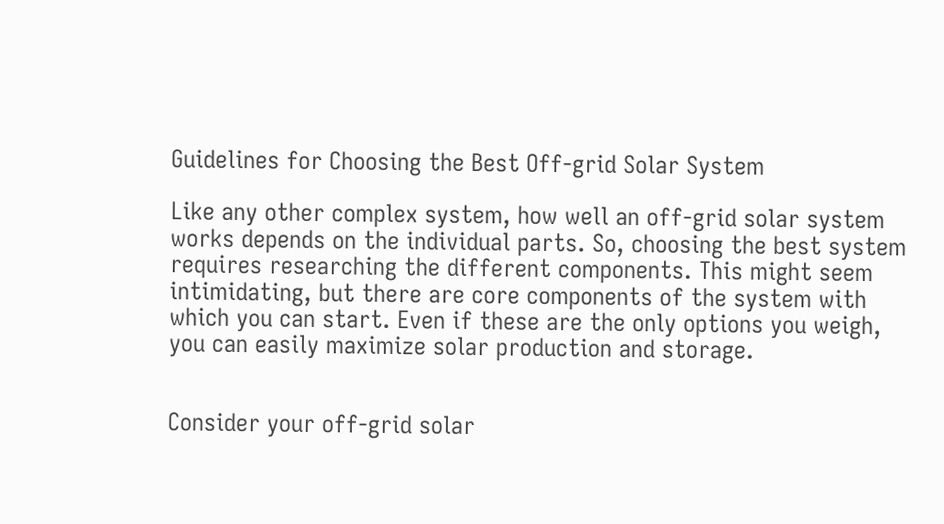Guidelines for Choosing the Best Off-grid Solar System

Like any other complex system, how well an off-grid solar system works depends on the individual parts. So, choosing the best system requires researching the different components. This might seem intimidating, but there are core components of the system with which you can start. Even if these are the only options you weigh, you can easily maximize solar production and storage.


Consider your off-grid solar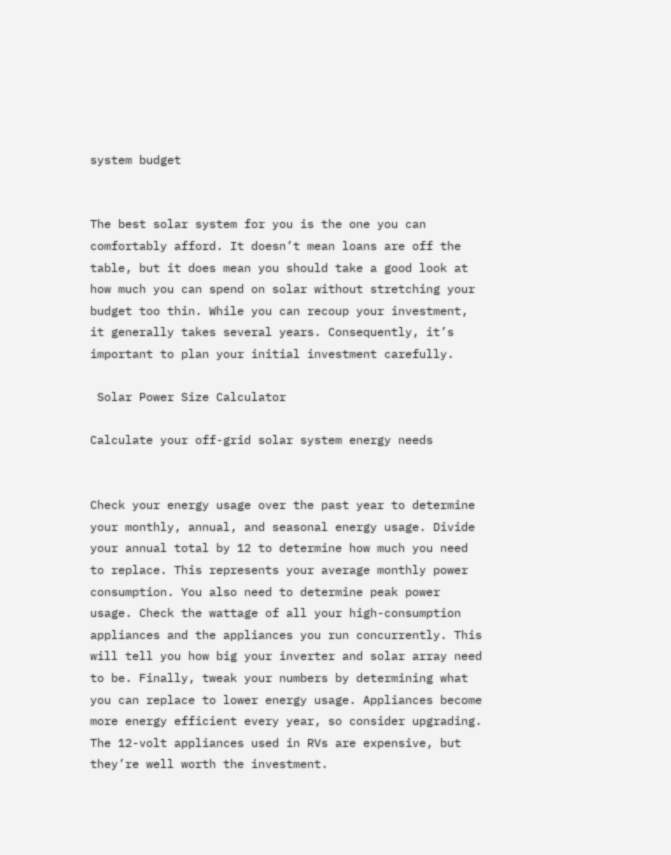system budget


The best solar system for you is the one you can comfortably afford. It doesn’t mean loans are off the table, but it does mean you should take a good look at how much you can spend on solar without stretching your budget too thin. While you can recoup your investment, it generally takes several years. Consequently, it’s important to plan your initial investment carefully.

 Solar Power Size Calculator

Calculate your off-grid solar system energy needs


Check your energy usage over the past year to determine your monthly, annual, and seasonal energy usage. Divide your annual total by 12 to determine how much you need to replace. This represents your average monthly power consumption. You also need to determine peak power usage. Check the wattage of all your high-consumption appliances and the appliances you run concurrently. This will tell you how big your inverter and solar array need to be. Finally, tweak your numbers by determining what you can replace to lower energy usage. Appliances become more energy efficient every year, so consider upgrading. The 12-volt appliances used in RVs are expensive, but they’re well worth the investment.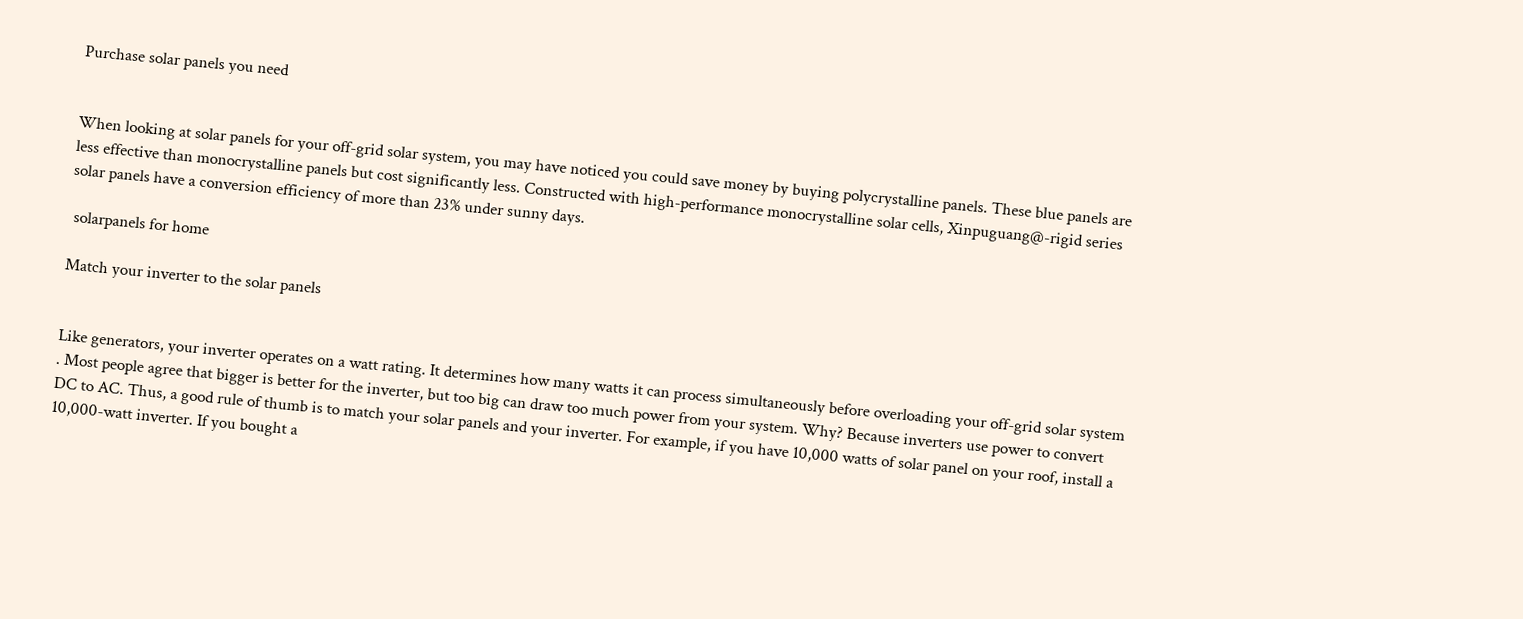Purchase solar panels you need


When looking at solar panels for your off-grid solar system, you may have noticed you could save money by buying polycrystalline panels. These blue panels are less effective than monocrystalline panels but cost significantly less. Constructed with high-performance monocrystalline solar cells, Xinpuguang@-rigid series solar panels have a conversion efficiency of more than 23% under sunny days.

 solarpanels for home

Match your inverter to the solar panels


Like generators, your inverter operates on a watt rating. It determines how many watts it can process simultaneously before overloading your off-grid solar system . Most people agree that bigger is better for the inverter, but too big can draw too much power from your system. Why? Because inverters use power to convert DC to AC. Thus, a good rule of thumb is to match your solar panels and your inverter. For example, if you have 10,000 watts of solar panel on your roof, install a 10,000-watt inverter. If you bought a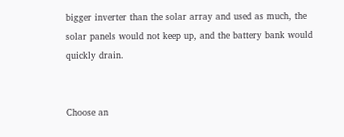bigger inverter than the solar array and used as much, the solar panels would not keep up, and the battery bank would quickly drain.


Choose an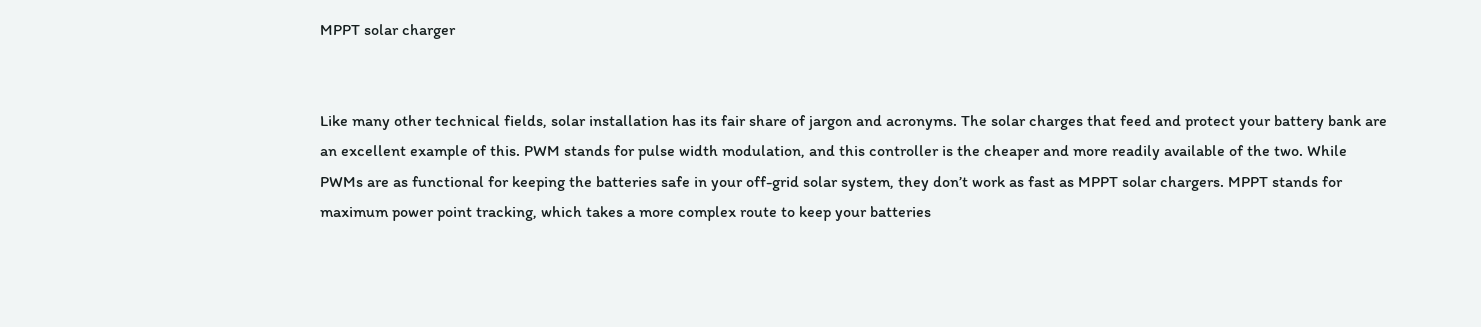MPPT solar charger


Like many other technical fields, solar installation has its fair share of jargon and acronyms. The solar charges that feed and protect your battery bank are an excellent example of this. PWM stands for pulse width modulation, and this controller is the cheaper and more readily available of the two. While PWMs are as functional for keeping the batteries safe in your off-grid solar system, they don’t work as fast as MPPT solar chargers. MPPT stands for maximum power point tracking, which takes a more complex route to keep your batteries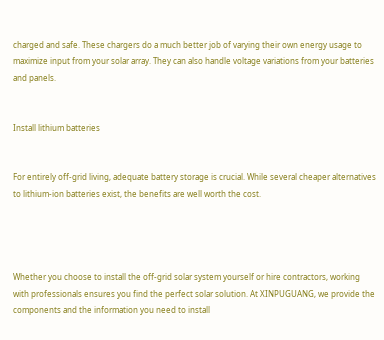charged and safe. These chargers do a much better job of varying their own energy usage to maximize input from your solar array. They can also handle voltage variations from your batteries and panels.


Install lithium batteries


For entirely off-grid living, adequate battery storage is crucial. While several cheaper alternatives to lithium-ion batteries exist, the benefits are well worth the cost.




Whether you choose to install the off-grid solar system yourself or hire contractors, working with professionals ensures you find the perfect solar solution. At XINPUGUANG, we provide the components and the information you need to install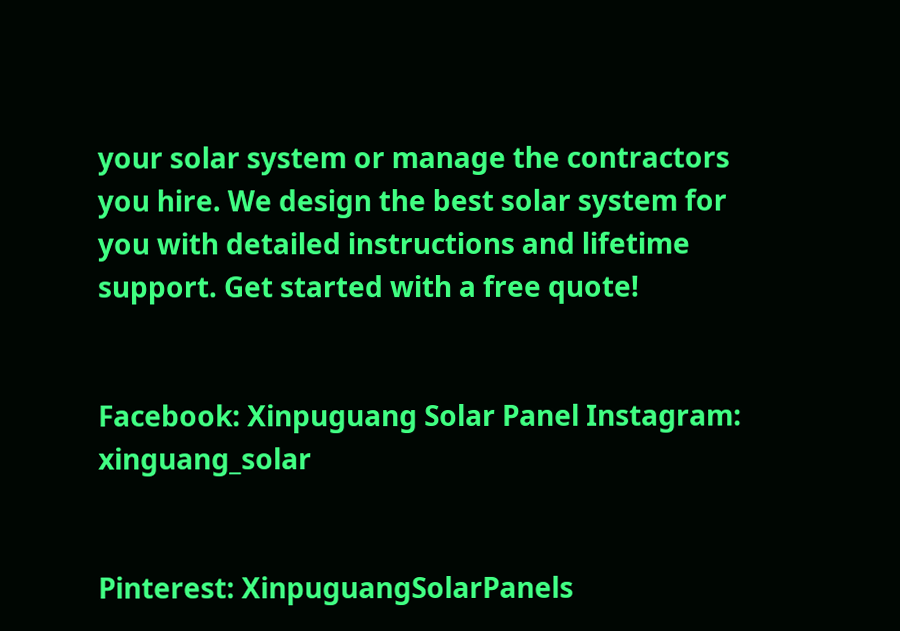your solar system or manage the contractors you hire. We design the best solar system for you with detailed instructions and lifetime support. Get started with a free quote!


Facebook: Xinpuguang Solar Panel Instagram: xinguang_solar


Pinterest: XinpuguangSolarPanels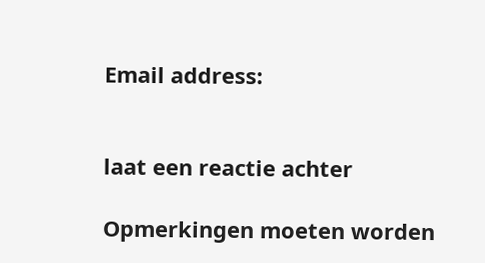Email address:


laat een reactie achter

Opmerkingen moeten worden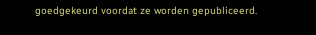goedgekeurd voordat ze worden gepubliceerd.